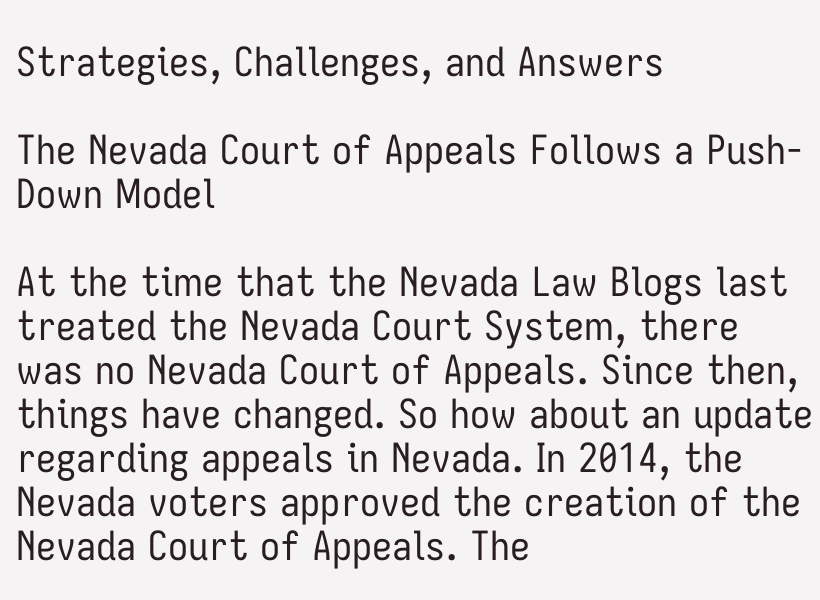Strategies, Challenges, and Answers

The Nevada Court of Appeals Follows a Push-Down Model

At the time that the Nevada Law Blogs last treated the Nevada Court System, there was no Nevada Court of Appeals. Since then, things have changed. So how about an update regarding appeals in Nevada. In 2014, the Nevada voters approved the creation of the Nevada Court of Appeals. The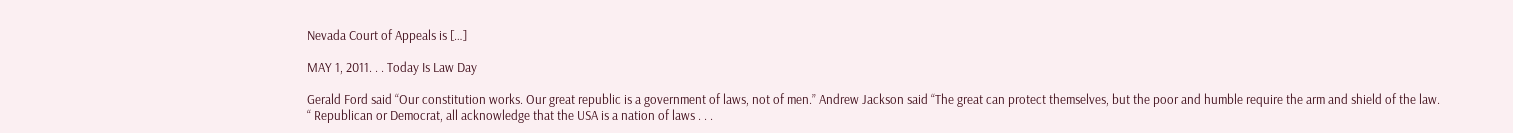Nevada Court of Appeals is […]

MAY 1, 2011. . . Today Is Law Day

Gerald Ford said “Our constitution works. Our great republic is a government of laws, not of men.” Andrew Jackson said “The great can protect themselves, but the poor and humble require the arm and shield of the law. “ Republican or Democrat, all acknowledge that the USA is a nation of laws . . .